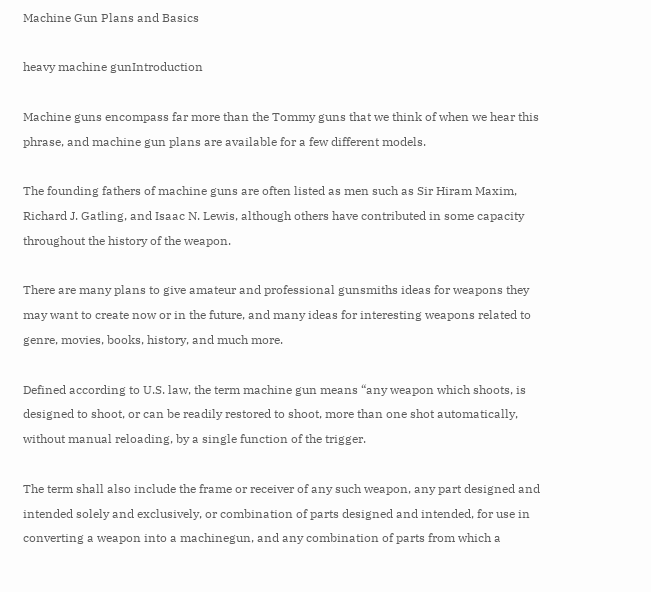Machine Gun Plans and Basics

heavy machine gunIntroduction

Machine guns encompass far more than the Tommy guns that we think of when we hear this phrase, and machine gun plans are available for a few different models.

The founding fathers of machine guns are often listed as men such as Sir Hiram Maxim, Richard J. Gatling, and Isaac N. Lewis, although others have contributed in some capacity throughout the history of the weapon.

There are many plans to give amateur and professional gunsmiths ideas for weapons they may want to create now or in the future, and many ideas for interesting weapons related to genre, movies, books, history, and much more.

Defined according to U.S. law, the term machine gun means “any weapon which shoots, is designed to shoot, or can be readily restored to shoot, more than one shot automatically, without manual reloading, by a single function of the trigger.

The term shall also include the frame or receiver of any such weapon, any part designed and intended solely and exclusively, or combination of parts designed and intended, for use in converting a weapon into a machinegun, and any combination of parts from which a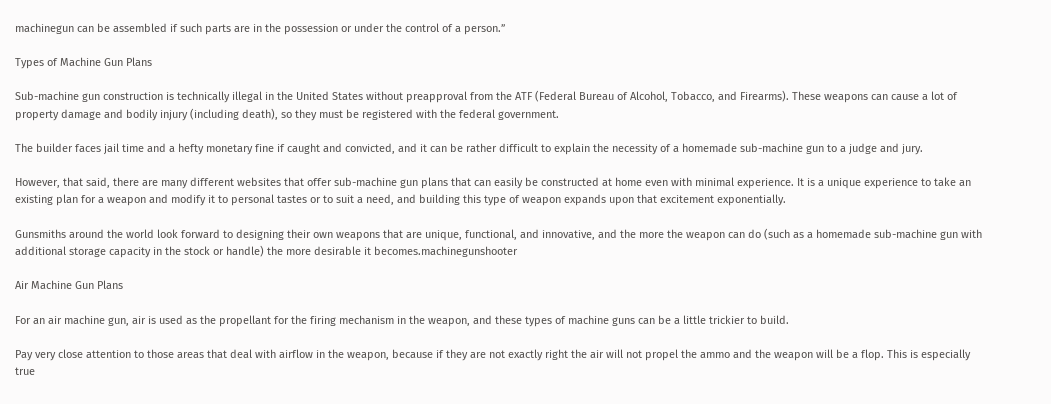machinegun can be assembled if such parts are in the possession or under the control of a person.”

Types of Machine Gun Plans

Sub-machine gun construction is technically illegal in the United States without preapproval from the ATF (Federal Bureau of Alcohol, Tobacco, and Firearms). These weapons can cause a lot of property damage and bodily injury (including death), so they must be registered with the federal government.

The builder faces jail time and a hefty monetary fine if caught and convicted, and it can be rather difficult to explain the necessity of a homemade sub-machine gun to a judge and jury.

However, that said, there are many different websites that offer sub-machine gun plans that can easily be constructed at home even with minimal experience. It is a unique experience to take an existing plan for a weapon and modify it to personal tastes or to suit a need, and building this type of weapon expands upon that excitement exponentially.

Gunsmiths around the world look forward to designing their own weapons that are unique, functional, and innovative, and the more the weapon can do (such as a homemade sub-machine gun with additional storage capacity in the stock or handle) the more desirable it becomes.machinegunshooter

Air Machine Gun Plans

For an air machine gun, air is used as the propellant for the firing mechanism in the weapon, and these types of machine guns can be a little trickier to build.

Pay very close attention to those areas that deal with airflow in the weapon, because if they are not exactly right the air will not propel the ammo and the weapon will be a flop. This is especially true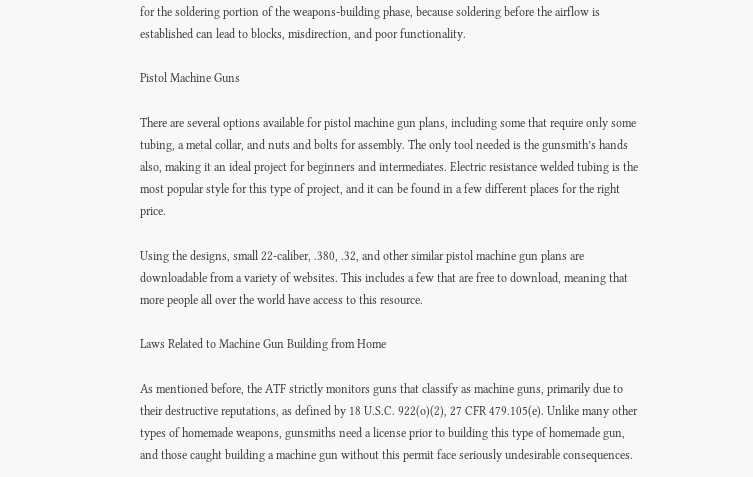for the soldering portion of the weapons-building phase, because soldering before the airflow is established can lead to blocks, misdirection, and poor functionality.

Pistol Machine Guns

There are several options available for pistol machine gun plans, including some that require only some tubing, a metal collar, and nuts and bolts for assembly. The only tool needed is the gunsmith’s hands also, making it an ideal project for beginners and intermediates. Electric resistance welded tubing is the most popular style for this type of project, and it can be found in a few different places for the right price.

Using the designs, small 22-caliber, .380, .32, and other similar pistol machine gun plans are downloadable from a variety of websites. This includes a few that are free to download, meaning that more people all over the world have access to this resource.

Laws Related to Machine Gun Building from Home

As mentioned before, the ATF strictly monitors guns that classify as machine guns, primarily due to their destructive reputations, as defined by 18 U.S.C. 922(o)(2), 27 CFR 479.105(e). Unlike many other types of homemade weapons, gunsmiths need a license prior to building this type of homemade gun, and those caught building a machine gun without this permit face seriously undesirable consequences.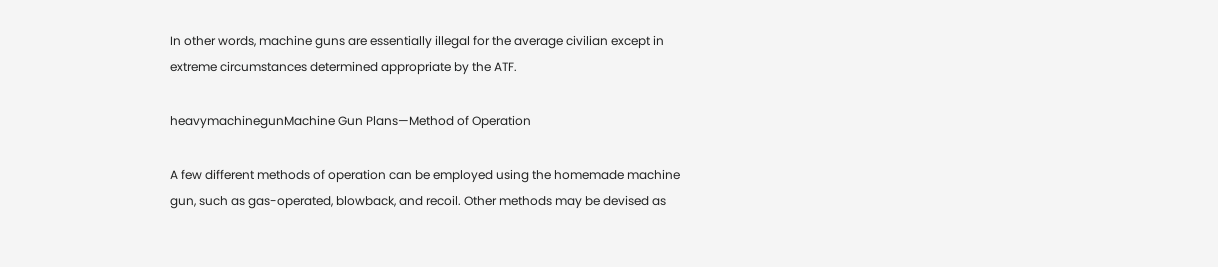In other words, machine guns are essentially illegal for the average civilian except in extreme circumstances determined appropriate by the ATF.

heavymachinegunMachine Gun Plans—Method of Operation

A few different methods of operation can be employed using the homemade machine gun, such as gas-operated, blowback, and recoil. Other methods may be devised as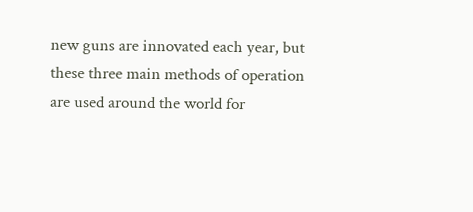new guns are innovated each year, but these three main methods of operation are used around the world for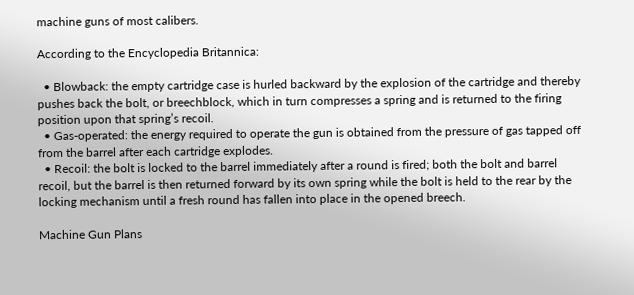machine guns of most calibers.

According to the Encyclopedia Britannica:

  • Blowback: the empty cartridge case is hurled backward by the explosion of the cartridge and thereby pushes back the bolt, or breechblock, which in turn compresses a spring and is returned to the firing position upon that spring’s recoil.
  • Gas-operated: the energy required to operate the gun is obtained from the pressure of gas tapped off from the barrel after each cartridge explodes.
  • Recoil: the bolt is locked to the barrel immediately after a round is fired; both the bolt and barrel recoil, but the barrel is then returned forward by its own spring while the bolt is held to the rear by the locking mechanism until a fresh round has fallen into place in the opened breech.

Machine Gun Plans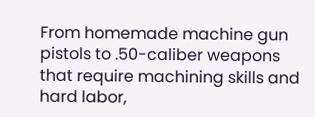From homemade machine gun pistols to .50-caliber weapons that require machining skills and hard labor,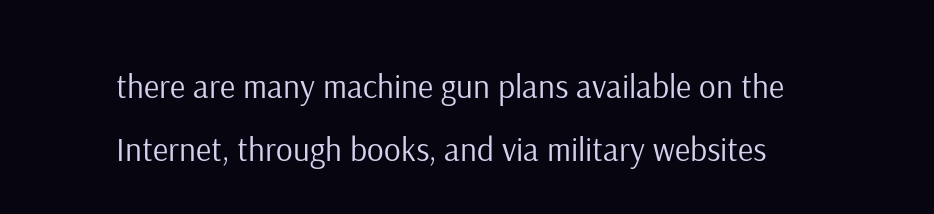there are many machine gun plans available on the Internet, through books, and via military websites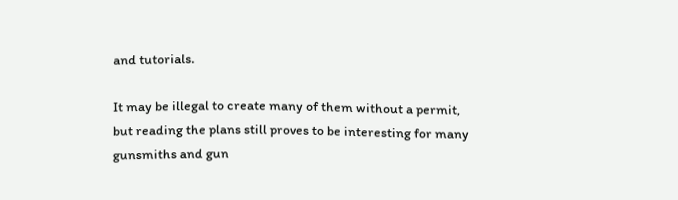and tutorials.

It may be illegal to create many of them without a permit, but reading the plans still proves to be interesting for many gunsmiths and gun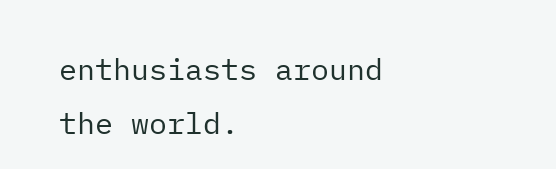enthusiasts around the world.